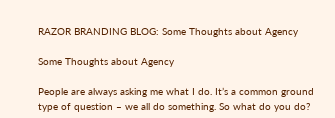RAZOR BRANDING BLOG: Some Thoughts about Agency

Some Thoughts about Agency

People are always asking me what I do. It’s a common ground type of question – we all do something. So what do you do?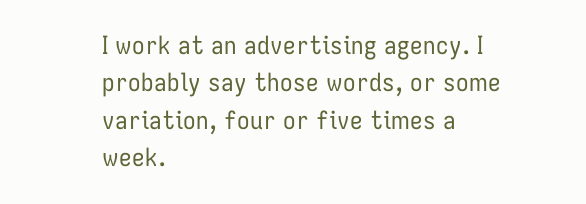I work at an advertising agency. I probably say those words, or some variation, four or five times a week.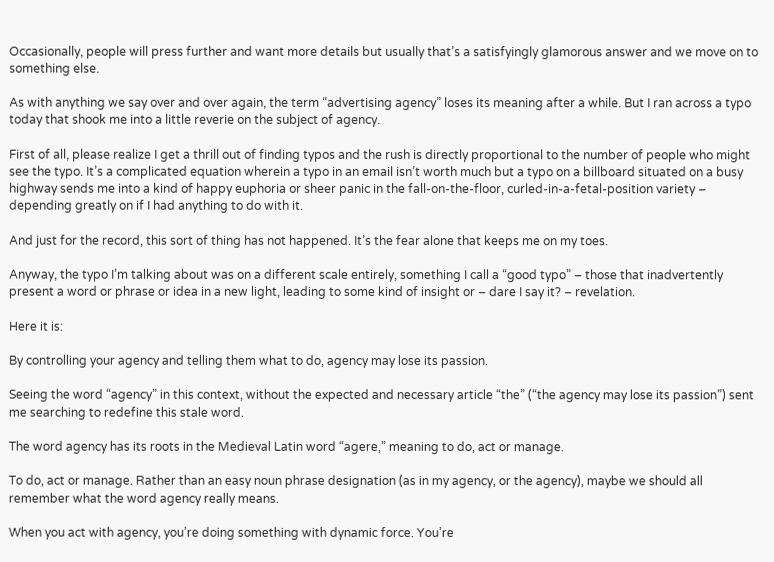Occasionally, people will press further and want more details but usually that’s a satisfyingly glamorous answer and we move on to something else.

As with anything we say over and over again, the term “advertising agency” loses its meaning after a while. But I ran across a typo today that shook me into a little reverie on the subject of agency.

First of all, please realize I get a thrill out of finding typos and the rush is directly proportional to the number of people who might see the typo. It’s a complicated equation wherein a typo in an email isn’t worth much but a typo on a billboard situated on a busy highway sends me into a kind of happy euphoria or sheer panic in the fall-on-the-floor, curled-in-a-fetal-position variety – depending greatly on if I had anything to do with it.

And just for the record, this sort of thing has not happened. It’s the fear alone that keeps me on my toes.

Anyway, the typo I’m talking about was on a different scale entirely, something I call a “good typo” – those that inadvertently present a word or phrase or idea in a new light, leading to some kind of insight or – dare I say it? – revelation.

Here it is:

By controlling your agency and telling them what to do, agency may lose its passion.

Seeing the word “agency” in this context, without the expected and necessary article “the” (“the agency may lose its passion”) sent me searching to redefine this stale word.

The word agency has its roots in the Medieval Latin word “agere,” meaning to do, act or manage.

To do, act or manage. Rather than an easy noun phrase designation (as in my agency, or the agency), maybe we should all remember what the word agency really means.

When you act with agency, you’re doing something with dynamic force. You’re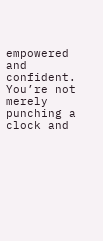empowered and confident. You’re not merely punching a clock and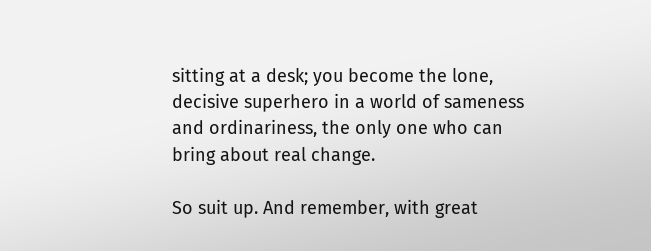sitting at a desk; you become the lone, decisive superhero in a world of sameness and ordinariness, the only one who can bring about real change.

So suit up. And remember, with great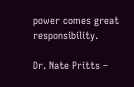power comes great responsibility.

Dr. Nate Pritts –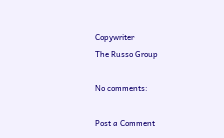Copywriter
The Russo Group

No comments:

Post a Comment